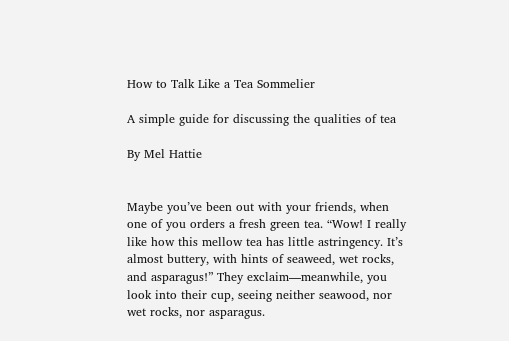How to Talk Like a Tea Sommelier

A simple guide for discussing the qualities of tea

By Mel Hattie


Maybe you’ve been out with your friends, when one of you orders a fresh green tea. “Wow! I really like how this mellow tea has little astringency. It’s almost buttery, with hints of seaweed, wet rocks, and asparagus!” They exclaim—meanwhile, you look into their cup, seeing neither seawood, nor wet rocks, nor asparagus.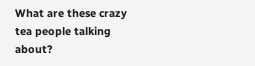What are these crazy tea people talking about?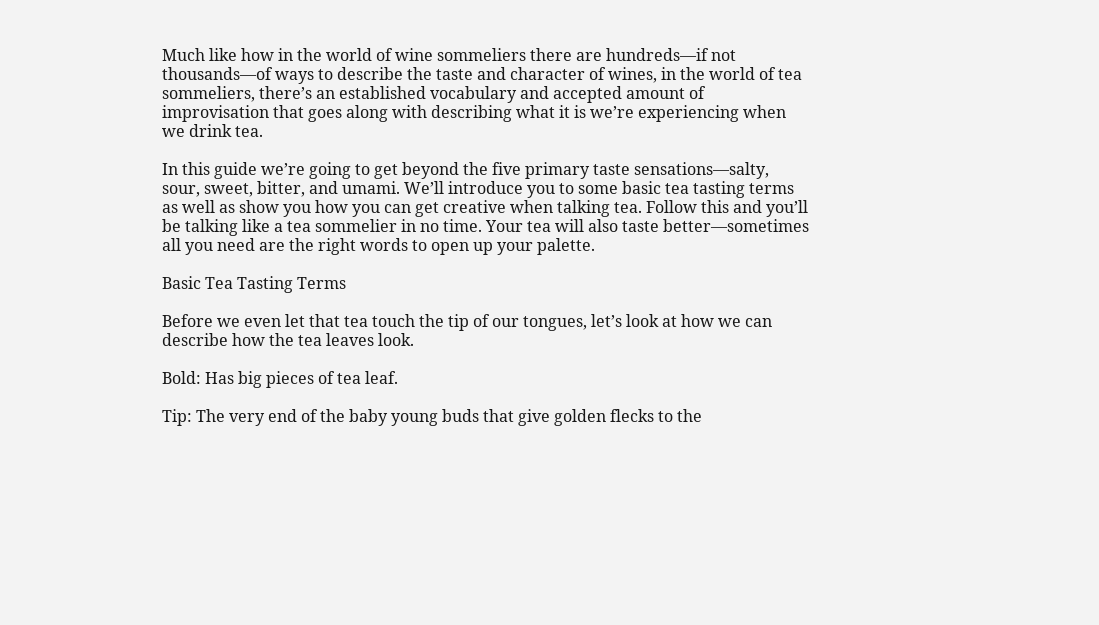Much like how in the world of wine sommeliers there are hundreds—if not thousands—of ways to describe the taste and character of wines, in the world of tea sommeliers, there’s an established vocabulary and accepted amount of improvisation that goes along with describing what it is we’re experiencing when we drink tea.

In this guide we’re going to get beyond the five primary taste sensations—salty, sour, sweet, bitter, and umami. We’ll introduce you to some basic tea tasting terms as well as show you how you can get creative when talking tea. Follow this and you’ll be talking like a tea sommelier in no time. Your tea will also taste better—sometimes all you need are the right words to open up your palette.

Basic Tea Tasting Terms

Before we even let that tea touch the tip of our tongues, let’s look at how we can describe how the tea leaves look.

Bold: Has big pieces of tea leaf.

Tip: The very end of the baby young buds that give golden flecks to the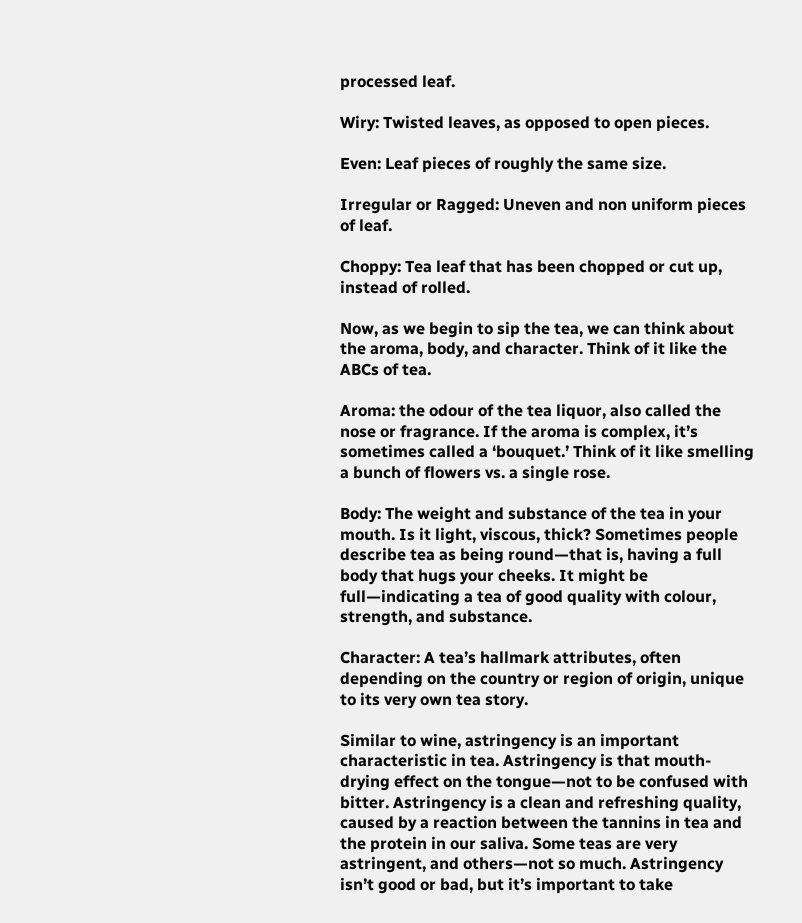processed leaf.

Wiry: Twisted leaves, as opposed to open pieces.

Even: Leaf pieces of roughly the same size.

Irregular or Ragged: Uneven and non uniform pieces of leaf.

Choppy: Tea leaf that has been chopped or cut up, instead of rolled.

Now, as we begin to sip the tea, we can think about the aroma, body, and character. Think of it like the ABCs of tea.

Aroma: the odour of the tea liquor, also called the nose or fragrance. If the aroma is complex, it’s sometimes called a ‘bouquet.’ Think of it like smelling a bunch of flowers vs. a single rose.

Body: The weight and substance of the tea in your mouth. Is it light, viscous, thick? Sometimes people describe tea as being round—that is, having a full body that hugs your cheeks. It might be full—indicating a tea of good quality with colour, strength, and substance.

Character: A tea’s hallmark attributes, often depending on the country or region of origin, unique to its very own tea story.

Similar to wine, astringency is an important characteristic in tea. Astringency is that mouth-drying effect on the tongue—not to be confused with bitter. Astringency is a clean and refreshing quality, caused by a reaction between the tannins in tea and the protein in our saliva. Some teas are very astringent, and others—not so much. Astringency isn’t good or bad, but it’s important to take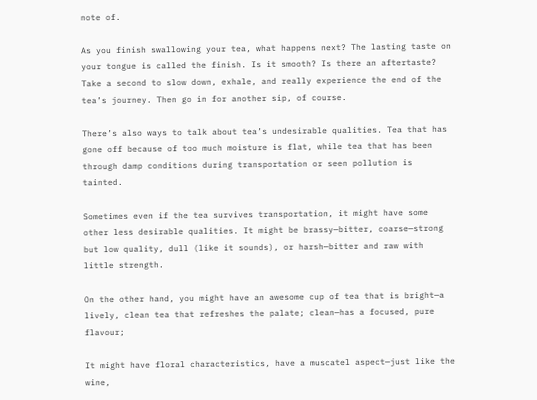note of.

As you finish swallowing your tea, what happens next? The lasting taste on your tongue is called the finish. Is it smooth? Is there an aftertaste? Take a second to slow down, exhale, and really experience the end of the tea’s journey. Then go in for another sip, of course.

There’s also ways to talk about tea’s undesirable qualities. Tea that has gone off because of too much moisture is flat, while tea that has been through damp conditions during transportation or seen pollution is tainted.

Sometimes even if the tea survives transportation, it might have some other less desirable qualities. It might be brassy—bitter, coarse—strong but low quality, dull (like it sounds), or harsh—bitter and raw with little strength.

On the other hand, you might have an awesome cup of tea that is bright—a lively, clean tea that refreshes the palate; clean—has a focused, pure flavour;

It might have floral characteristics, have a muscatel aspect—just like the wine,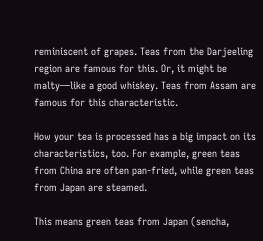reminiscent of grapes. Teas from the Darjeeling region are famous for this. Or, it might be malty—like a good whiskey. Teas from Assam are famous for this characteristic.

How your tea is processed has a big impact on its characteristics, too. For example, green teas from China are often pan-fried, while green teas from Japan are steamed.

This means green teas from Japan (sencha,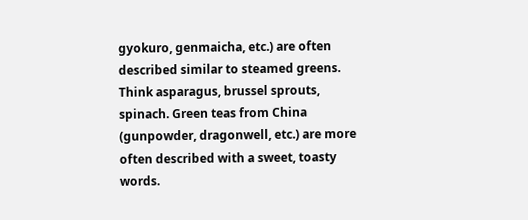gyokuro, genmaicha, etc.) are often described similar to steamed greens. Think asparagus, brussel sprouts, spinach. Green teas from China (gunpowder, dragonwell, etc.) are more often described with a sweet, toasty words.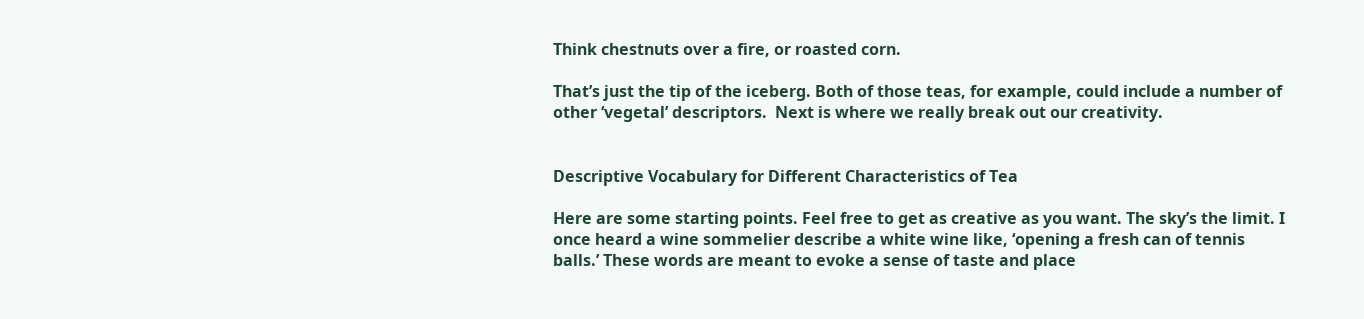Think chestnuts over a fire, or roasted corn.

That’s just the tip of the iceberg. Both of those teas, for example, could include a number of other ‘vegetal’ descriptors.  Next is where we really break out our creativity.


Descriptive Vocabulary for Different Characteristics of Tea

Here are some starting points. Feel free to get as creative as you want. The sky’s the limit. I once heard a wine sommelier describe a white wine like, ‘opening a fresh can of tennis balls.’ These words are meant to evoke a sense of taste and place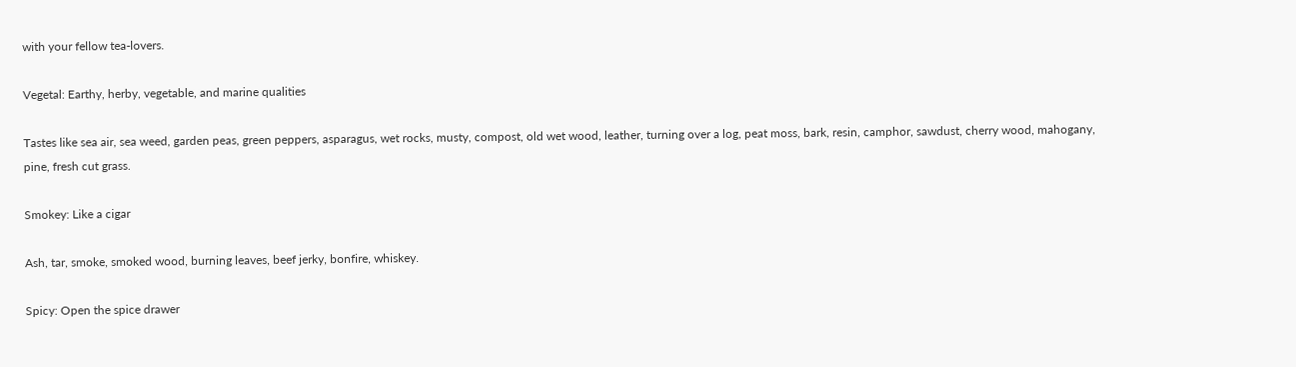with your fellow tea-lovers.

Vegetal: Earthy, herby, vegetable, and marine qualities

Tastes like sea air, sea weed, garden peas, green peppers, asparagus, wet rocks, musty, compost, old wet wood, leather, turning over a log, peat moss, bark, resin, camphor, sawdust, cherry wood, mahogany, pine, fresh cut grass.

Smokey: Like a cigar

Ash, tar, smoke, smoked wood, burning leaves, beef jerky, bonfire, whiskey.

Spicy: Open the spice drawer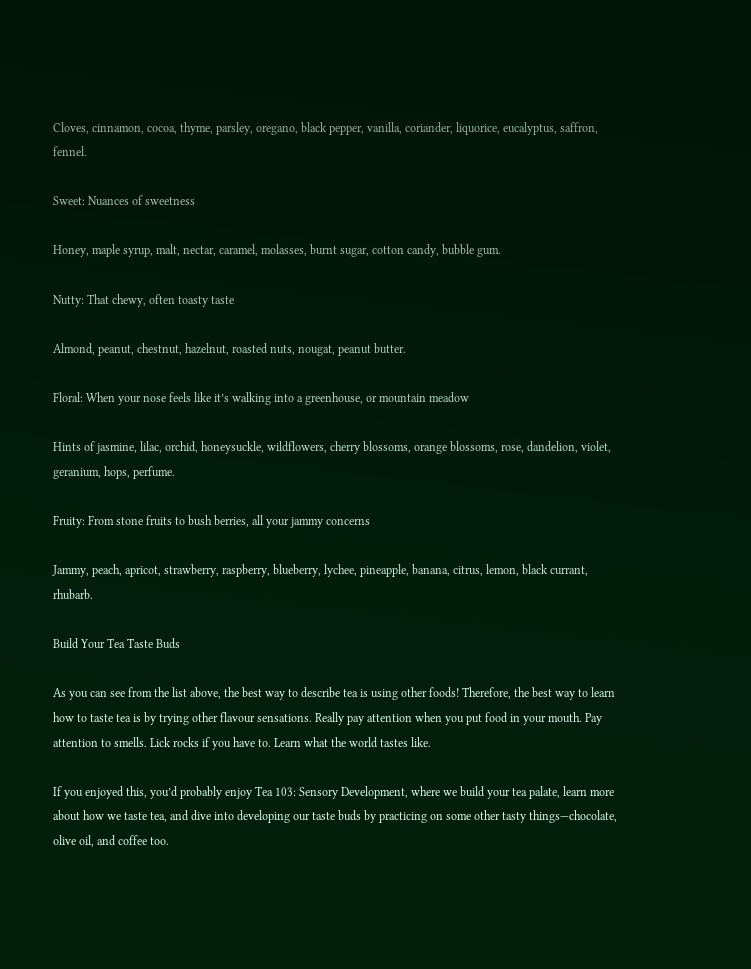Cloves, cinnamon, cocoa, thyme, parsley, oregano, black pepper, vanilla, coriander, liquorice, eucalyptus, saffron, fennel.

Sweet: Nuances of sweetness

Honey, maple syrup, malt, nectar, caramel, molasses, burnt sugar, cotton candy, bubble gum.

Nutty: That chewy, often toasty taste

Almond, peanut, chestnut, hazelnut, roasted nuts, nougat, peanut butter.

Floral: When your nose feels like it’s walking into a greenhouse, or mountain meadow

Hints of jasmine, lilac, orchid, honeysuckle, wildflowers, cherry blossoms, orange blossoms, rose, dandelion, violet, geranium, hops, perfume.

Fruity: From stone fruits to bush berries, all your jammy concerns

Jammy, peach, apricot, strawberry, raspberry, blueberry, lychee, pineapple, banana, citrus, lemon, black currant, rhubarb.

Build Your Tea Taste Buds

As you can see from the list above, the best way to describe tea is using other foods! Therefore, the best way to learn how to taste tea is by trying other flavour sensations. Really pay attention when you put food in your mouth. Pay attention to smells. Lick rocks if you have to. Learn what the world tastes like.

If you enjoyed this, you’d probably enjoy Tea 103: Sensory Development, where we build your tea palate, learn more about how we taste tea, and dive into developing our taste buds by practicing on some other tasty things—chocolate, olive oil, and coffee too.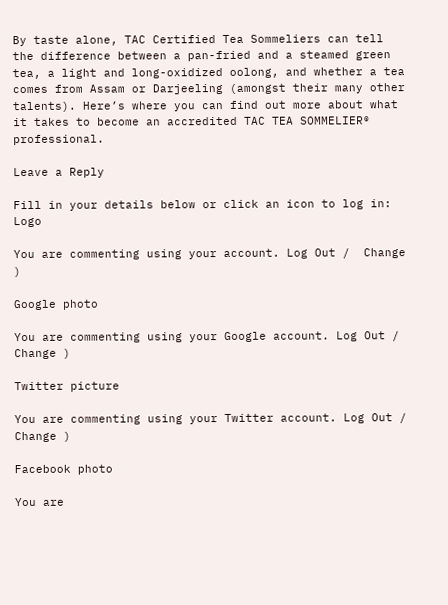By taste alone, TAC Certified Tea Sommeliers can tell the difference between a pan-fried and a steamed green tea, a light and long-oxidized oolong, and whether a tea comes from Assam or Darjeeling (amongst their many other talents). Here’s where you can find out more about what it takes to become an accredited TAC TEA SOMMELIER® professional.

Leave a Reply

Fill in your details below or click an icon to log in: Logo

You are commenting using your account. Log Out /  Change )

Google photo

You are commenting using your Google account. Log Out /  Change )

Twitter picture

You are commenting using your Twitter account. Log Out /  Change )

Facebook photo

You are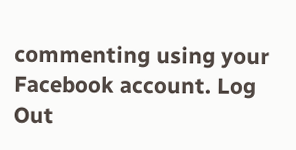commenting using your Facebook account. Log Out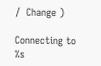/  Change )

Connecting to %s